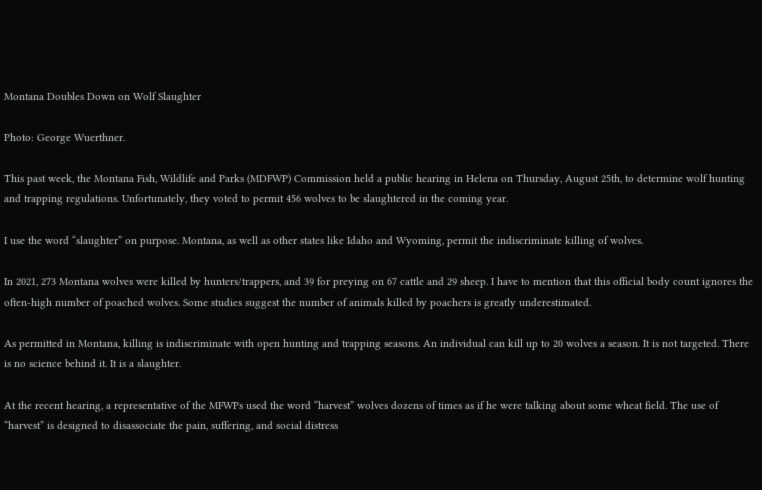Montana Doubles Down on Wolf Slaughter

Photo: George Wuerthner.

This past week, the Montana Fish, Wildlife and Parks (MDFWP) Commission held a public hearing in Helena on Thursday, August 25th, to determine wolf hunting and trapping regulations. Unfortunately, they voted to permit 456 wolves to be slaughtered in the coming year.

I use the word “slaughter” on purpose. Montana, as well as other states like Idaho and Wyoming, permit the indiscriminate killing of wolves.

In 2021, 273 Montana wolves were killed by hunters/trappers, and 39 for preying on 67 cattle and 29 sheep. I have to mention that this official body count ignores the often-high number of poached wolves. Some studies suggest the number of animals killed by poachers is greatly underestimated.

As permitted in Montana, killing is indiscriminate with open hunting and trapping seasons. An individual can kill up to 20 wolves a season. It is not targeted. There is no science behind it. It is a slaughter.

At the recent hearing, a representative of the MFWPs used the word “harvest” wolves dozens of times as if he were talking about some wheat field. The use of “harvest” is designed to disassociate the pain, suffering, and social distress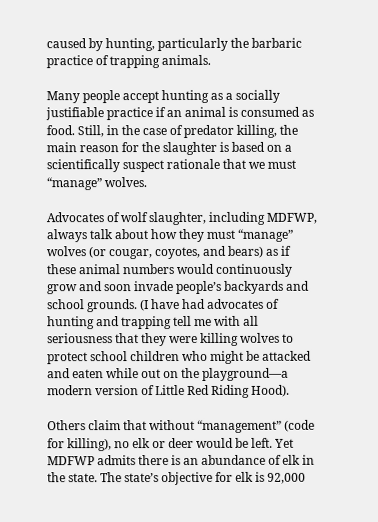caused by hunting, particularly the barbaric practice of trapping animals.

Many people accept hunting as a socially justifiable practice if an animal is consumed as food. Still, in the case of predator killing, the main reason for the slaughter is based on a scientifically suspect rationale that we must “manage” wolves.

Advocates of wolf slaughter, including MDFWP, always talk about how they must “manage” wolves (or cougar, coyotes, and bears) as if these animal numbers would continuously grow and soon invade people’s backyards and school grounds. (I have had advocates of hunting and trapping tell me with all seriousness that they were killing wolves to protect school children who might be attacked and eaten while out on the playground—a modern version of Little Red Riding Hood).

Others claim that without “management” (code for killing), no elk or deer would be left. Yet MDFWP admits there is an abundance of elk in the state. The state’s objective for elk is 92,000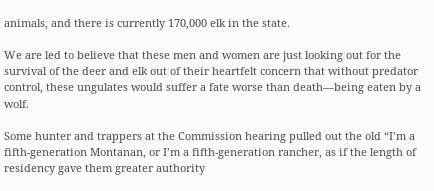animals, and there is currently 170,000 elk in the state.

We are led to believe that these men and women are just looking out for the survival of the deer and elk out of their heartfelt concern that without predator control, these ungulates would suffer a fate worse than death—being eaten by a wolf.

Some hunter and trappers at the Commission hearing pulled out the old “I’m a fifth-generation Montanan, or I’m a fifth-generation rancher, as if the length of residency gave them greater authority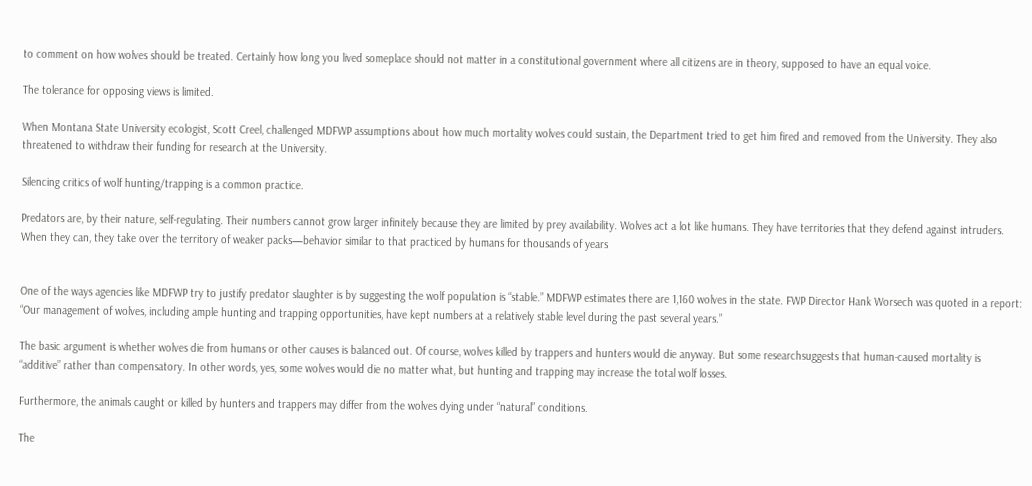to comment on how wolves should be treated. Certainly how long you lived someplace should not matter in a constitutional government where all citizens are in theory, supposed to have an equal voice.

The tolerance for opposing views is limited.

When Montana State University ecologist, Scott Creel, challenged MDFWP assumptions about how much mortality wolves could sustain, the Department tried to get him fired and removed from the University. They also threatened to withdraw their funding for research at the University.

Silencing critics of wolf hunting/trapping is a common practice.

Predators are, by their nature, self-regulating. Their numbers cannot grow larger infinitely because they are limited by prey availability. Wolves act a lot like humans. They have territories that they defend against intruders. When they can, they take over the territory of weaker packs—behavior similar to that practiced by humans for thousands of years


One of the ways agencies like MDFWP try to justify predator slaughter is by suggesting the wolf population is “stable.” MDFWP estimates there are 1,160 wolves in the state. FWP Director Hank Worsech was quoted in a report: “Our management of wolves, including ample hunting and trapping opportunities, have kept numbers at a relatively stable level during the past several years.”

The basic argument is whether wolves die from humans or other causes is balanced out. Of course, wolves killed by trappers and hunters would die anyway. But some researchsuggests that human-caused mortality is “additive” rather than compensatory. In other words, yes, some wolves would die no matter what, but hunting and trapping may increase the total wolf losses.

Furthermore, the animals caught or killed by hunters and trappers may differ from the wolves dying under “natural” conditions.

The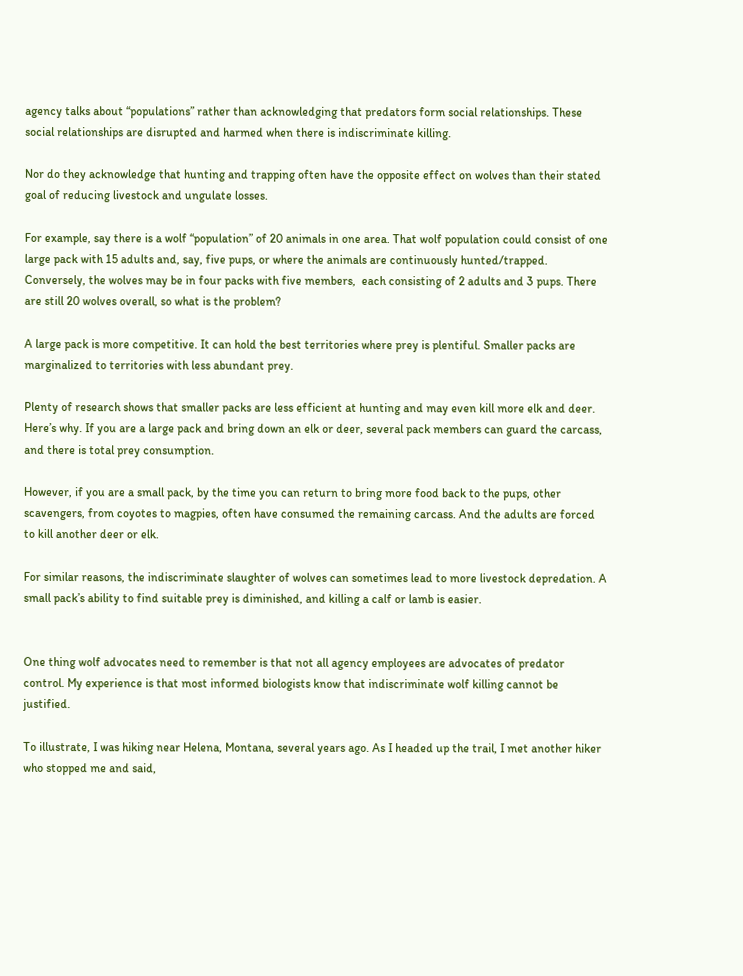agency talks about “populations” rather than acknowledging that predators form social relationships. These social relationships are disrupted and harmed when there is indiscriminate killing.

Nor do they acknowledge that hunting and trapping often have the opposite effect on wolves than their stated goal of reducing livestock and ungulate losses.

For example, say there is a wolf “population” of 20 animals in one area. That wolf population could consist of one large pack with 15 adults and, say, five pups, or where the animals are continuously hunted/trapped. Conversely, the wolves may be in four packs with five members,  each consisting of 2 adults and 3 pups. There are still 20 wolves overall, so what is the problem?

A large pack is more competitive. It can hold the best territories where prey is plentiful. Smaller packs are marginalized to territories with less abundant prey.

Plenty of research shows that smaller packs are less efficient at hunting and may even kill more elk and deer. Here’s why. If you are a large pack and bring down an elk or deer, several pack members can guard the carcass, and there is total prey consumption.

However, if you are a small pack, by the time you can return to bring more food back to the pups, other scavengers, from coyotes to magpies, often have consumed the remaining carcass. And the adults are forced to kill another deer or elk.

For similar reasons, the indiscriminate slaughter of wolves can sometimes lead to more livestock depredation. A small pack’s ability to find suitable prey is diminished, and killing a calf or lamb is easier.


One thing wolf advocates need to remember is that not all agency employees are advocates of predator control. My experience is that most informed biologists know that indiscriminate wolf killing cannot be justified.

To illustrate, I was hiking near Helena, Montana, several years ago. As I headed up the trail, I met another hiker who stopped me and said,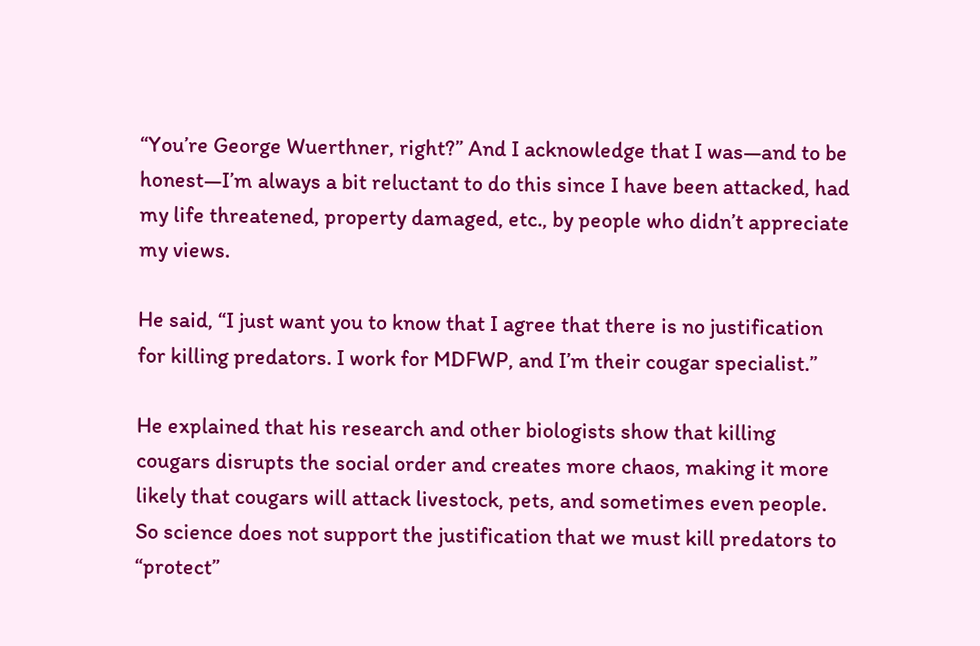“You’re George Wuerthner, right?” And I acknowledge that I was—and to be honest—I’m always a bit reluctant to do this since I have been attacked, had my life threatened, property damaged, etc., by people who didn’t appreciate my views.

He said, “I just want you to know that I agree that there is no justification for killing predators. I work for MDFWP, and I’m their cougar specialist.”

He explained that his research and other biologists show that killing cougars disrupts the social order and creates more chaos, making it more likely that cougars will attack livestock, pets, and sometimes even people. So science does not support the justification that we must kill predators to “protect”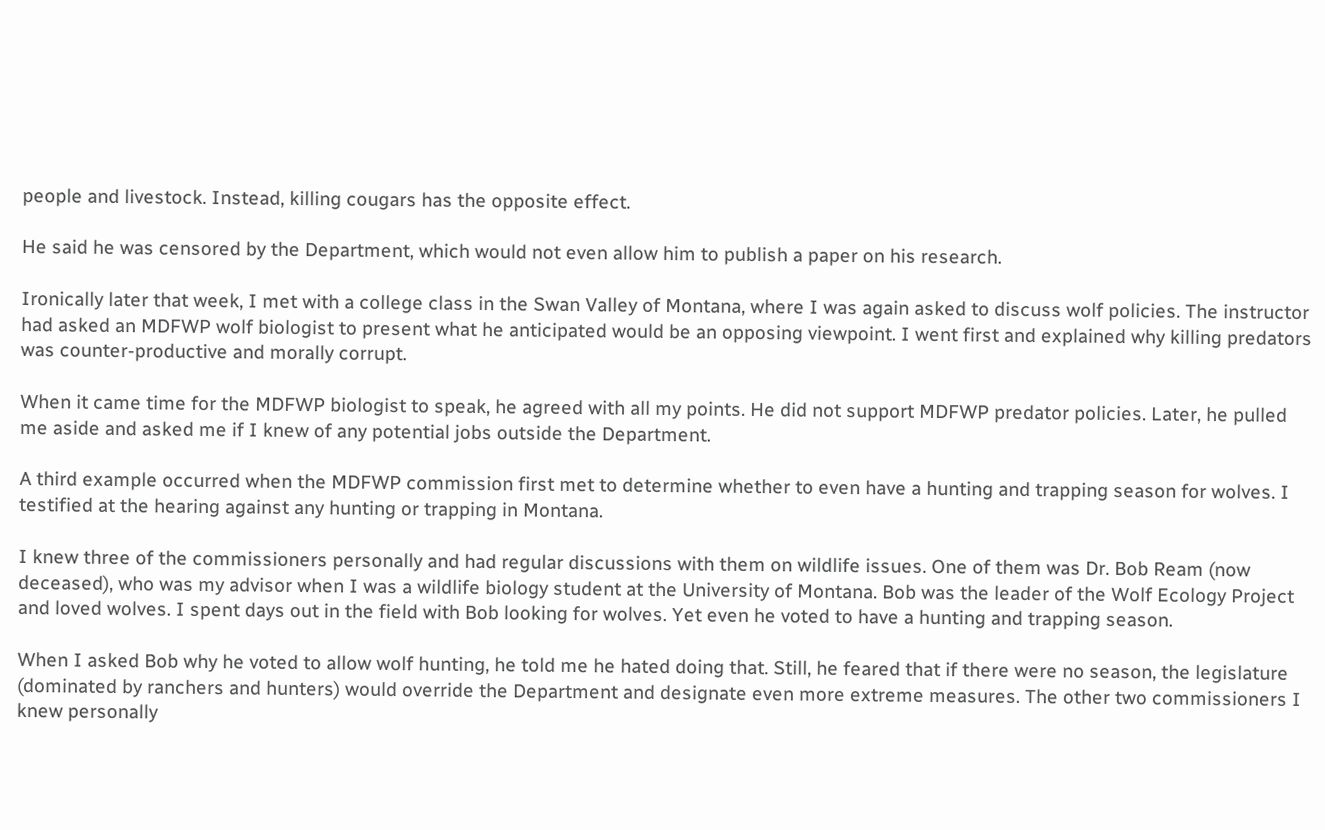people and livestock. Instead, killing cougars has the opposite effect.

He said he was censored by the Department, which would not even allow him to publish a paper on his research.

Ironically later that week, I met with a college class in the Swan Valley of Montana, where I was again asked to discuss wolf policies. The instructor had asked an MDFWP wolf biologist to present what he anticipated would be an opposing viewpoint. I went first and explained why killing predators was counter-productive and morally corrupt.

When it came time for the MDFWP biologist to speak, he agreed with all my points. He did not support MDFWP predator policies. Later, he pulled me aside and asked me if I knew of any potential jobs outside the Department.

A third example occurred when the MDFWP commission first met to determine whether to even have a hunting and trapping season for wolves. I testified at the hearing against any hunting or trapping in Montana.

I knew three of the commissioners personally and had regular discussions with them on wildlife issues. One of them was Dr. Bob Ream (now deceased), who was my advisor when I was a wildlife biology student at the University of Montana. Bob was the leader of the Wolf Ecology Project and loved wolves. I spent days out in the field with Bob looking for wolves. Yet even he voted to have a hunting and trapping season.

When I asked Bob why he voted to allow wolf hunting, he told me he hated doing that. Still, he feared that if there were no season, the legislature (dominated by ranchers and hunters) would override the Department and designate even more extreme measures. The other two commissioners I knew personally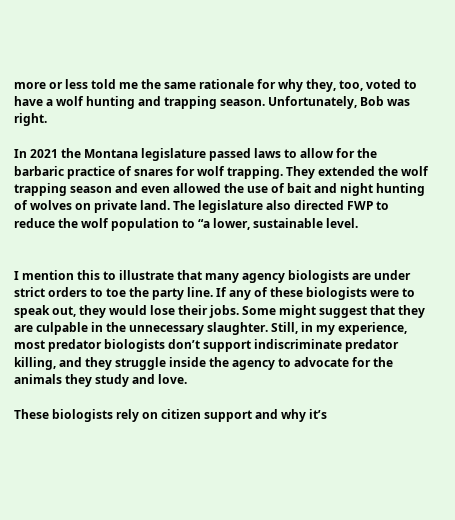more or less told me the same rationale for why they, too, voted to have a wolf hunting and trapping season. Unfortunately, Bob was right.

In 2021 the Montana legislature passed laws to allow for the barbaric practice of snares for wolf trapping. They extended the wolf trapping season and even allowed the use of bait and night hunting of wolves on private land. The legislature also directed FWP to reduce the wolf population to “a lower, sustainable level.


I mention this to illustrate that many agency biologists are under strict orders to toe the party line. If any of these biologists were to speak out, they would lose their jobs. Some might suggest that they are culpable in the unnecessary slaughter. Still, in my experience, most predator biologists don’t support indiscriminate predator killing, and they struggle inside the agency to advocate for the animals they study and love.

These biologists rely on citizen support and why it’s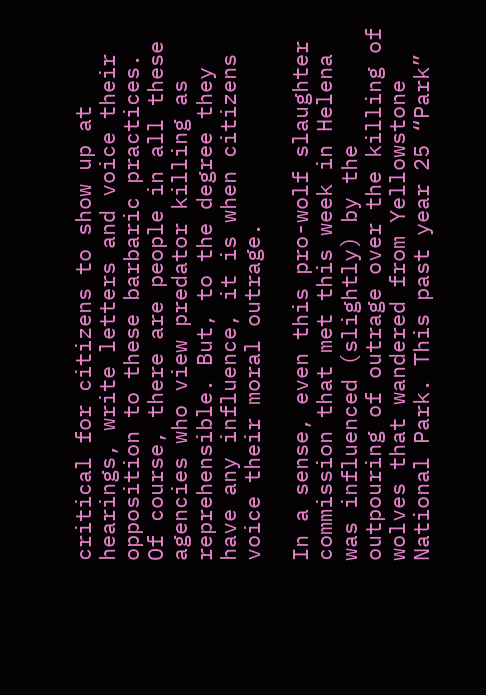critical for citizens to show up at hearings, write letters and voice their opposition to these barbaric practices. Of course, there are people in all these agencies who view predator killing as reprehensible. But, to the degree they have any influence, it is when citizens voice their moral outrage.

In a sense, even this pro-wolf slaughter commission that met this week in Helena was influenced (slightly) by the outpouring of outrage over the killing of wolves that wandered from Yellowstone National Park. This past year 25 “Park”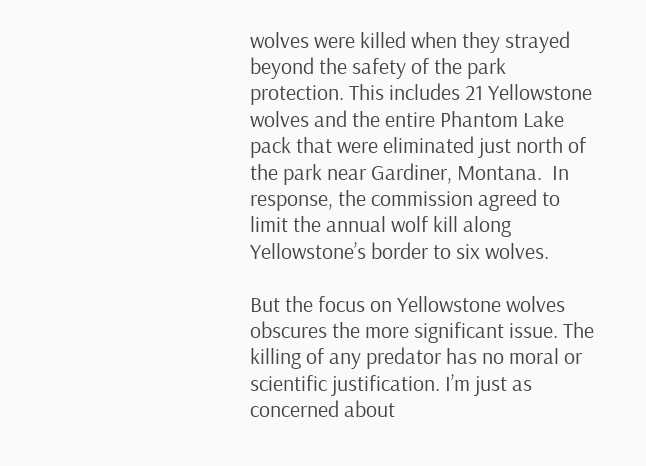wolves were killed when they strayed beyond the safety of the park protection. This includes 21 Yellowstone wolves and the entire Phantom Lake pack that were eliminated just north of the park near Gardiner, Montana.  In response, the commission agreed to limit the annual wolf kill along Yellowstone’s border to six wolves.

But the focus on Yellowstone wolves obscures the more significant issue. The killing of any predator has no moral or scientific justification. I’m just as concerned about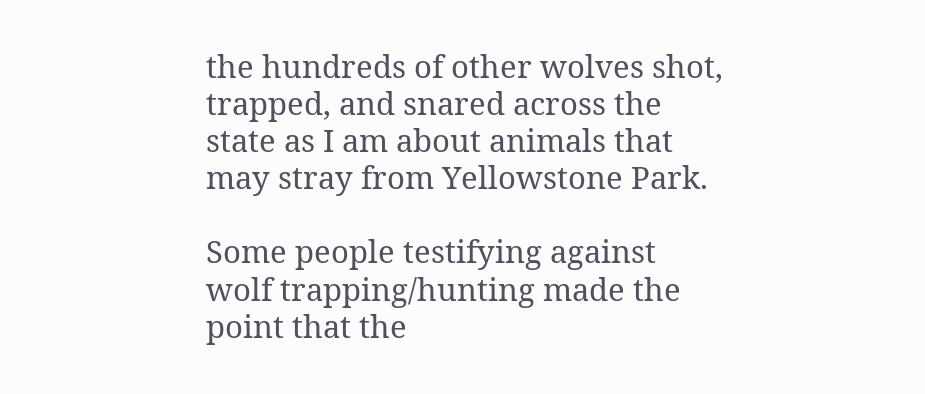the hundreds of other wolves shot, trapped, and snared across the state as I am about animals that may stray from Yellowstone Park.

Some people testifying against wolf trapping/hunting made the point that the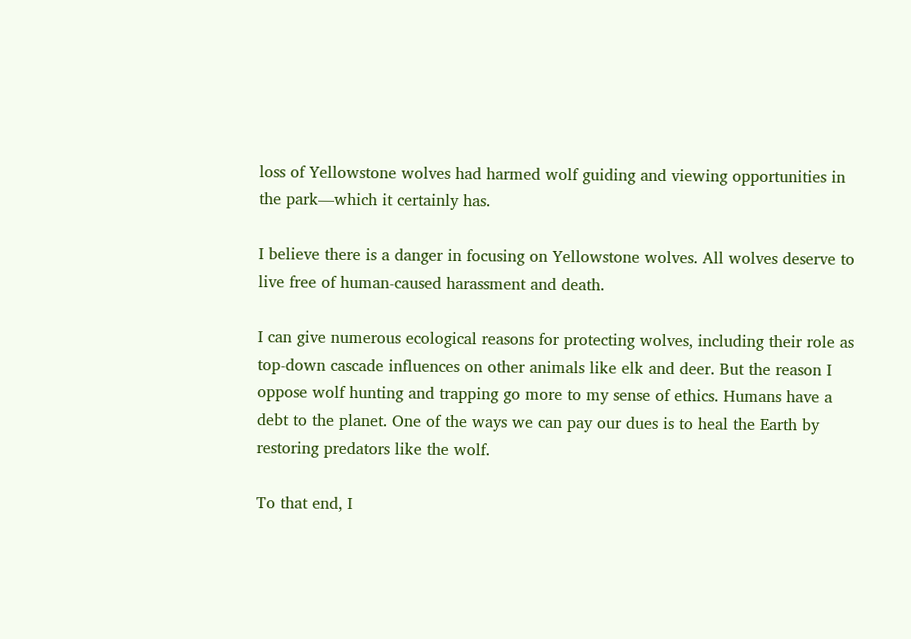loss of Yellowstone wolves had harmed wolf guiding and viewing opportunities in the park—which it certainly has.

I believe there is a danger in focusing on Yellowstone wolves. All wolves deserve to live free of human-caused harassment and death.

I can give numerous ecological reasons for protecting wolves, including their role as top-down cascade influences on other animals like elk and deer. But the reason I oppose wolf hunting and trapping go more to my sense of ethics. Humans have a debt to the planet. One of the ways we can pay our dues is to heal the Earth by restoring predators like the wolf.

To that end, I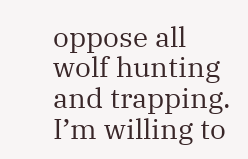oppose all wolf hunting and trapping. I’m willing to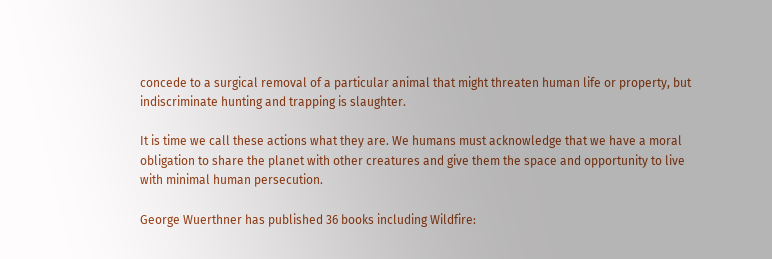concede to a surgical removal of a particular animal that might threaten human life or property, but indiscriminate hunting and trapping is slaughter.

It is time we call these actions what they are. We humans must acknowledge that we have a moral obligation to share the planet with other creatures and give them the space and opportunity to live with minimal human persecution.

George Wuerthner has published 36 books including Wildfire: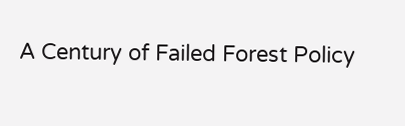A Century of Failed Forest Policy